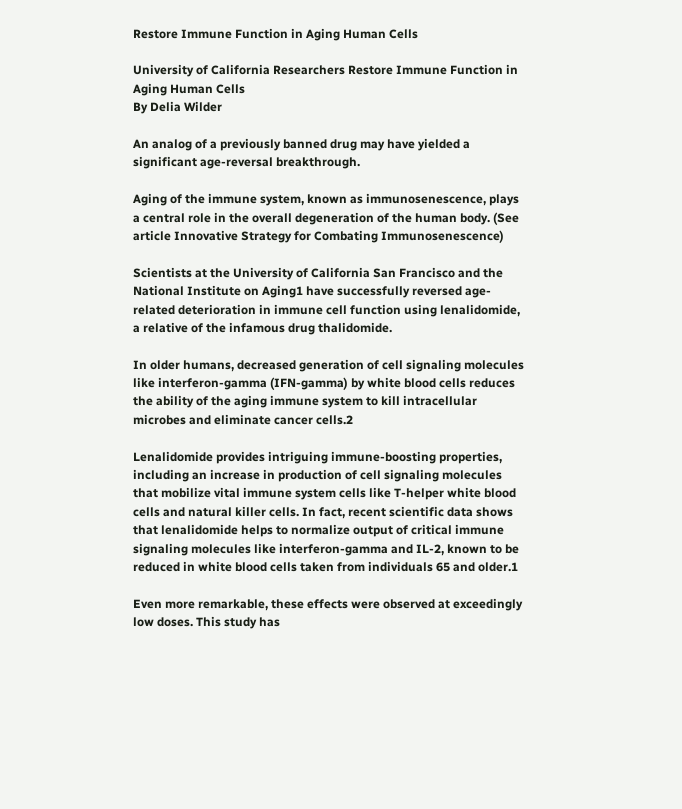Restore Immune Function in Aging Human Cells

University of California Researchers Restore Immune Function in Aging Human Cells
By Delia Wilder

An analog of a previously banned drug may have yielded a significant age-reversal breakthrough.

Aging of the immune system, known as immunosenescence, plays a central role in the overall degeneration of the human body. (See article Innovative Strategy for Combating Immunosenescence)

Scientists at the University of California San Francisco and the National Institute on Aging1 have successfully reversed age-related deterioration in immune cell function using lenalidomide, a relative of the infamous drug thalidomide.

In older humans, decreased generation of cell signaling molecules like interferon-gamma (IFN-gamma) by white blood cells reduces the ability of the aging immune system to kill intracellular microbes and eliminate cancer cells.2

Lenalidomide provides intriguing immune-boosting properties, including an increase in production of cell signaling molecules that mobilize vital immune system cells like T-helper white blood cells and natural killer cells. In fact, recent scientific data shows that lenalidomide helps to normalize output of critical immune signaling molecules like interferon-gamma and IL-2, known to be reduced in white blood cells taken from individuals 65 and older.1

Even more remarkable, these effects were observed at exceedingly low doses. This study has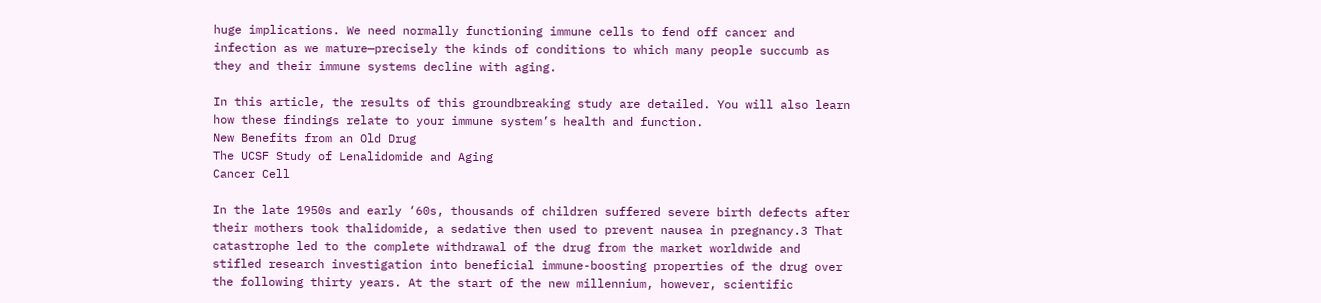huge implications. We need normally functioning immune cells to fend off cancer and infection as we mature—precisely the kinds of conditions to which many people succumb as they and their immune systems decline with aging.

In this article, the results of this groundbreaking study are detailed. You will also learn how these findings relate to your immune system’s health and function.
New Benefits from an Old Drug
The UCSF Study of Lenalidomide and Aging
Cancer Cell

In the late 1950s and early ‘60s, thousands of children suffered severe birth defects after their mothers took thalidomide, a sedative then used to prevent nausea in pregnancy.3 That catastrophe led to the complete withdrawal of the drug from the market worldwide and stifled research investigation into beneficial immune-boosting properties of the drug over the following thirty years. At the start of the new millennium, however, scientific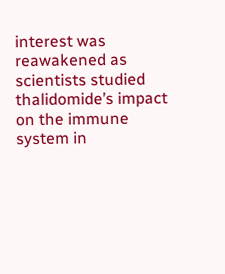interest was reawakened as scientists studied thalidomide’s impact on the immune system in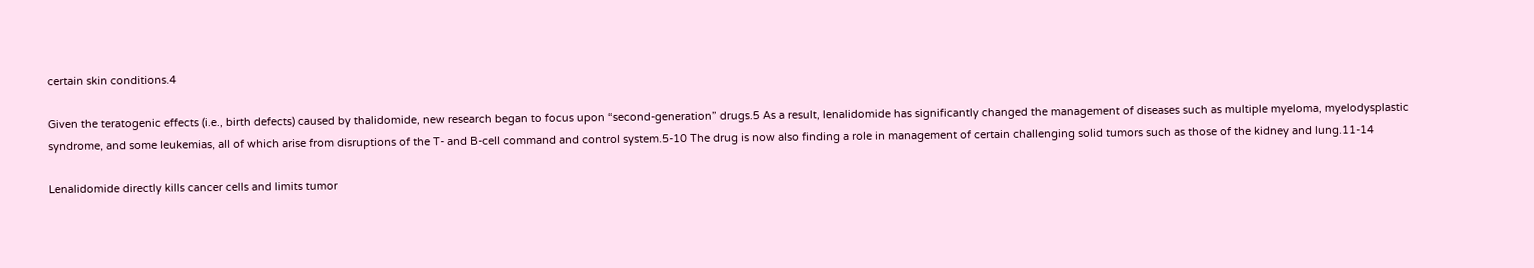certain skin conditions.4

Given the teratogenic effects (i.e., birth defects) caused by thalidomide, new research began to focus upon “second-generation” drugs.5 As a result, lenalidomide has significantly changed the management of diseases such as multiple myeloma, myelodysplastic syndrome, and some leukemias, all of which arise from disruptions of the T- and B-cell command and control system.5-10 The drug is now also finding a role in management of certain challenging solid tumors such as those of the kidney and lung.11-14

Lenalidomide directly kills cancer cells and limits tumor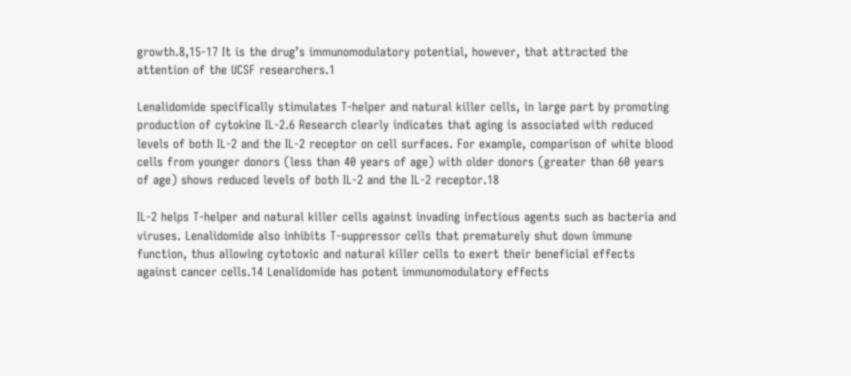growth.8,15-17 It is the drug’s immunomodulatory potential, however, that attracted the attention of the UCSF researchers.1

Lenalidomide specifically stimulates T-helper and natural killer cells, in large part by promoting production of cytokine IL-2.6 Research clearly indicates that aging is associated with reduced levels of both IL-2 and the IL-2 receptor on cell surfaces. For example, comparison of white blood cells from younger donors (less than 40 years of age) with older donors (greater than 60 years of age) shows reduced levels of both IL-2 and the IL-2 receptor.18

IL-2 helps T-helper and natural killer cells against invading infectious agents such as bacteria and viruses. Lenalidomide also inhibits T-suppressor cells that prematurely shut down immune function, thus allowing cytotoxic and natural killer cells to exert their beneficial effects against cancer cells.14 Lenalidomide has potent immunomodulatory effects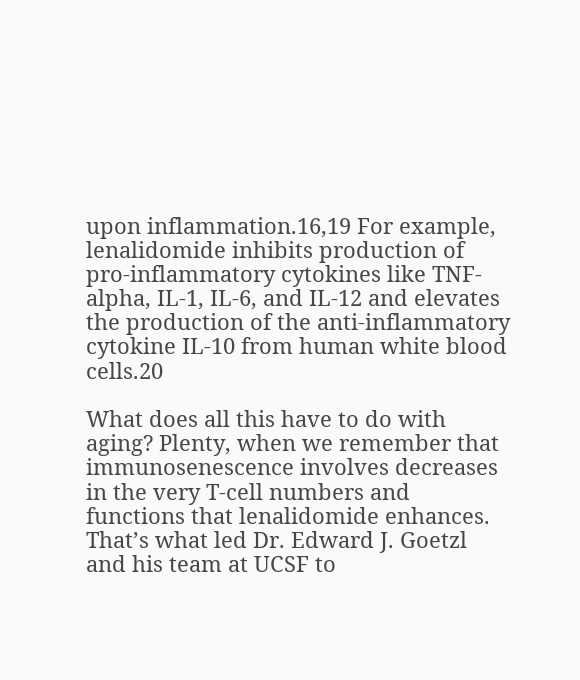upon inflammation.16,19 For example, lenalidomide inhibits production of pro-inflammatory cytokines like TNF-alpha, IL-1, IL-6, and IL-12 and elevates the production of the anti-inflammatory cytokine IL-10 from human white blood cells.20

What does all this have to do with aging? Plenty, when we remember that immunosenescence involves decreases in the very T-cell numbers and functions that lenalidomide enhances. That’s what led Dr. Edward J. Goetzl and his team at UCSF to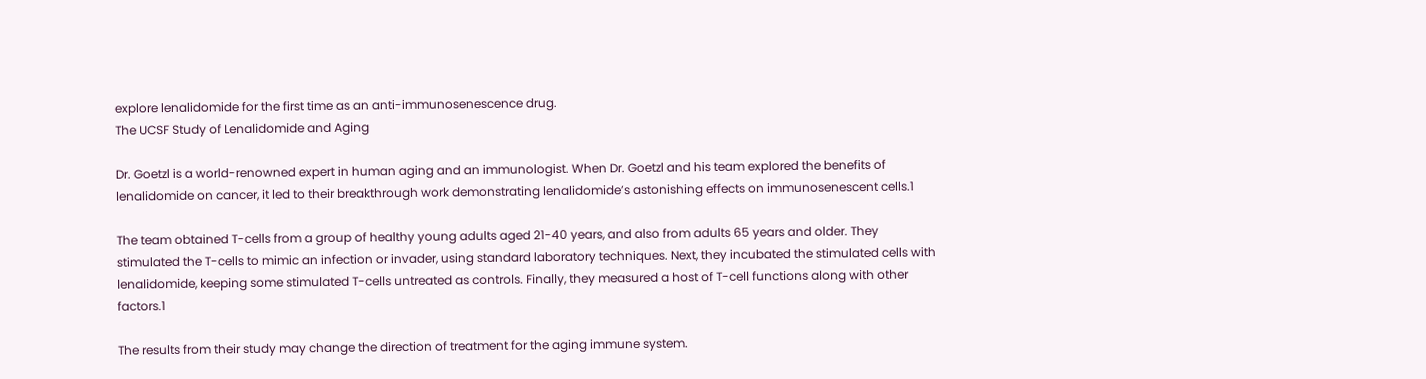explore lenalidomide for the first time as an anti-immunosenescence drug.
The UCSF Study of Lenalidomide and Aging

Dr. Goetzl is a world-renowned expert in human aging and an immunologist. When Dr. Goetzl and his team explored the benefits of lenalidomide on cancer, it led to their breakthrough work demonstrating lenalidomide’s astonishing effects on immunosenescent cells.1

The team obtained T-cells from a group of healthy young adults aged 21-40 years, and also from adults 65 years and older. They stimulated the T-cells to mimic an infection or invader, using standard laboratory techniques. Next, they incubated the stimulated cells with lenalidomide, keeping some stimulated T-cells untreated as controls. Finally, they measured a host of T-cell functions along with other factors.1

The results from their study may change the direction of treatment for the aging immune system.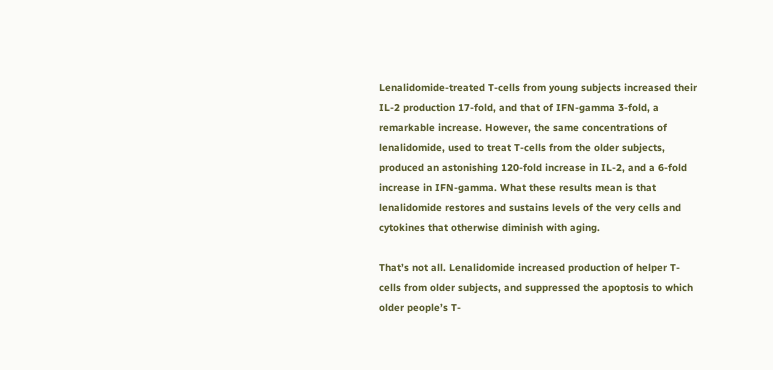Lenalidomide-treated T-cells from young subjects increased their IL-2 production 17-fold, and that of IFN-gamma 3-fold, a remarkable increase. However, the same concentrations of lenalidomide, used to treat T-cells from the older subjects, produced an astonishing 120-fold increase in IL-2, and a 6-fold increase in IFN-gamma. What these results mean is that lenalidomide restores and sustains levels of the very cells and cytokines that otherwise diminish with aging.

That’s not all. Lenalidomide increased production of helper T-cells from older subjects, and suppressed the apoptosis to which older people’s T-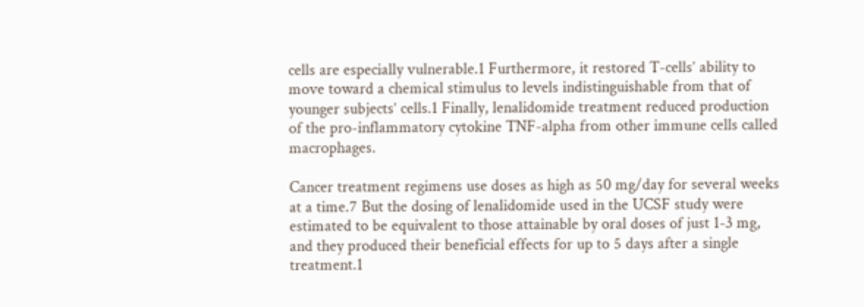cells are especially vulnerable.1 Furthermore, it restored T-cells’ ability to move toward a chemical stimulus to levels indistinguishable from that of younger subjects’ cells.1 Finally, lenalidomide treatment reduced production of the pro-inflammatory cytokine TNF-alpha from other immune cells called macrophages.

Cancer treatment regimens use doses as high as 50 mg/day for several weeks at a time.7 But the dosing of lenalidomide used in the UCSF study were estimated to be equivalent to those attainable by oral doses of just 1-3 mg, and they produced their beneficial effects for up to 5 days after a single treatment.1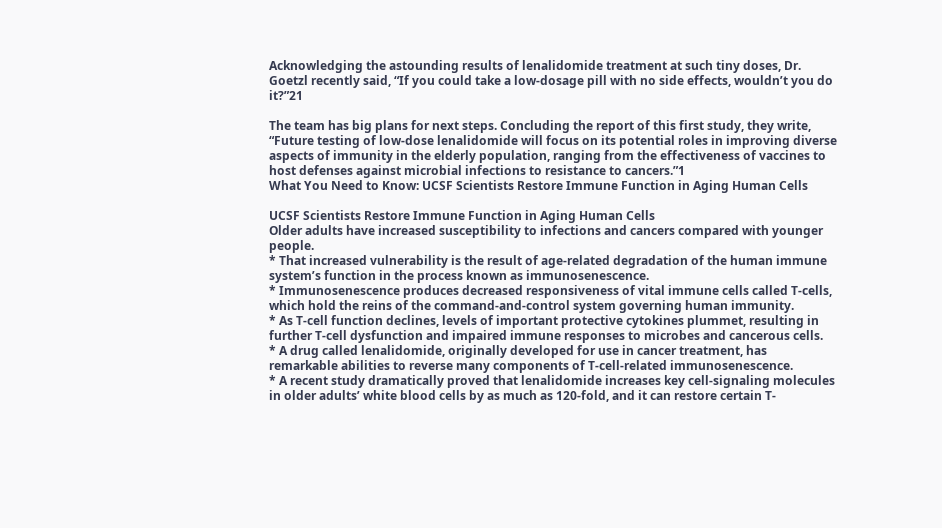Acknowledging the astounding results of lenalidomide treatment at such tiny doses, Dr. Goetzl recently said, “If you could take a low-dosage pill with no side effects, wouldn’t you do it?”21

The team has big plans for next steps. Concluding the report of this first study, they write, “Future testing of low-dose lenalidomide will focus on its potential roles in improving diverse aspects of immunity in the elderly population, ranging from the effectiveness of vaccines to host defenses against microbial infections to resistance to cancers.”1
What You Need to Know: UCSF Scientists Restore Immune Function in Aging Human Cells

UCSF Scientists Restore Immune Function in Aging Human Cells
Older adults have increased susceptibility to infections and cancers compared with younger people.
* That increased vulnerability is the result of age-related degradation of the human immune system’s function in the process known as immunosenescence.
* Immunosenescence produces decreased responsiveness of vital immune cells called T-cells, which hold the reins of the command-and-control system governing human immunity.
* As T-cell function declines, levels of important protective cytokines plummet, resulting in further T-cell dysfunction and impaired immune responses to microbes and cancerous cells.
* A drug called lenalidomide, originally developed for use in cancer treatment, has remarkable abilities to reverse many components of T-cell-related immunosenescence.
* A recent study dramatically proved that lenalidomide increases key cell-signaling molecules in older adults’ white blood cells by as much as 120-fold, and it can restore certain T-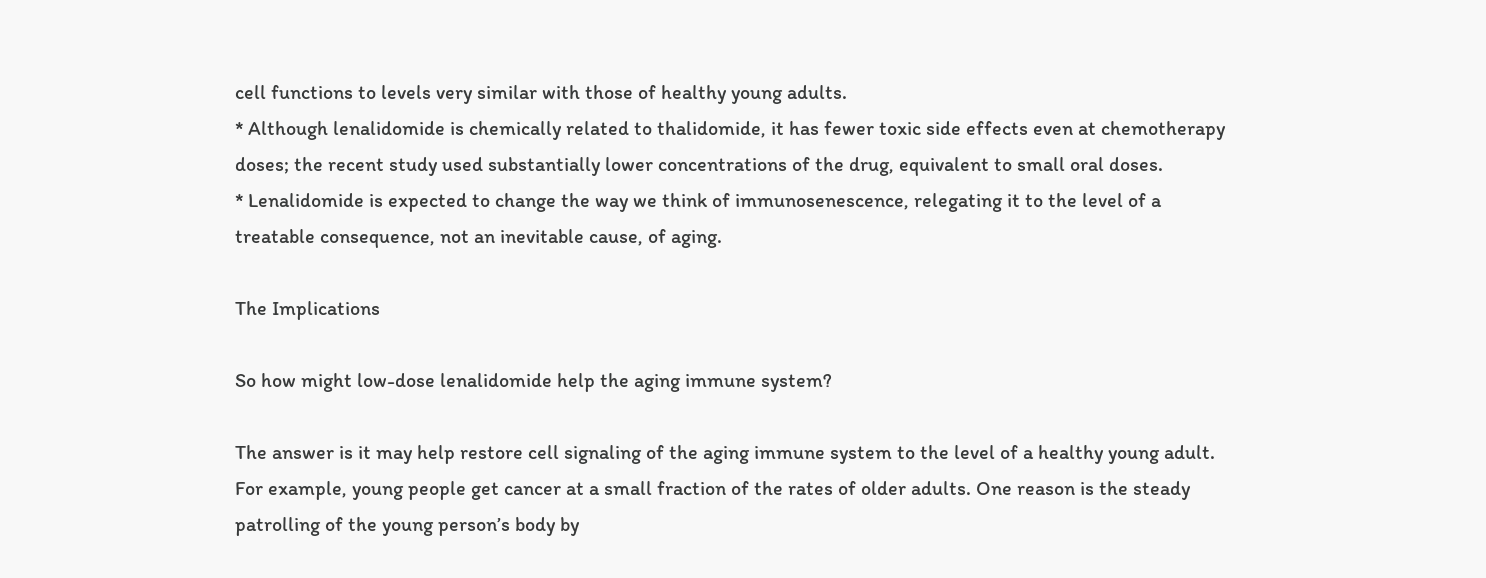cell functions to levels very similar with those of healthy young adults.
* Although lenalidomide is chemically related to thalidomide, it has fewer toxic side effects even at chemotherapy doses; the recent study used substantially lower concentrations of the drug, equivalent to small oral doses.
* Lenalidomide is expected to change the way we think of immunosenescence, relegating it to the level of a treatable consequence, not an inevitable cause, of aging.

The Implications

So how might low-dose lenalidomide help the aging immune system?

The answer is it may help restore cell signaling of the aging immune system to the level of a healthy young adult. For example, young people get cancer at a small fraction of the rates of older adults. One reason is the steady patrolling of the young person’s body by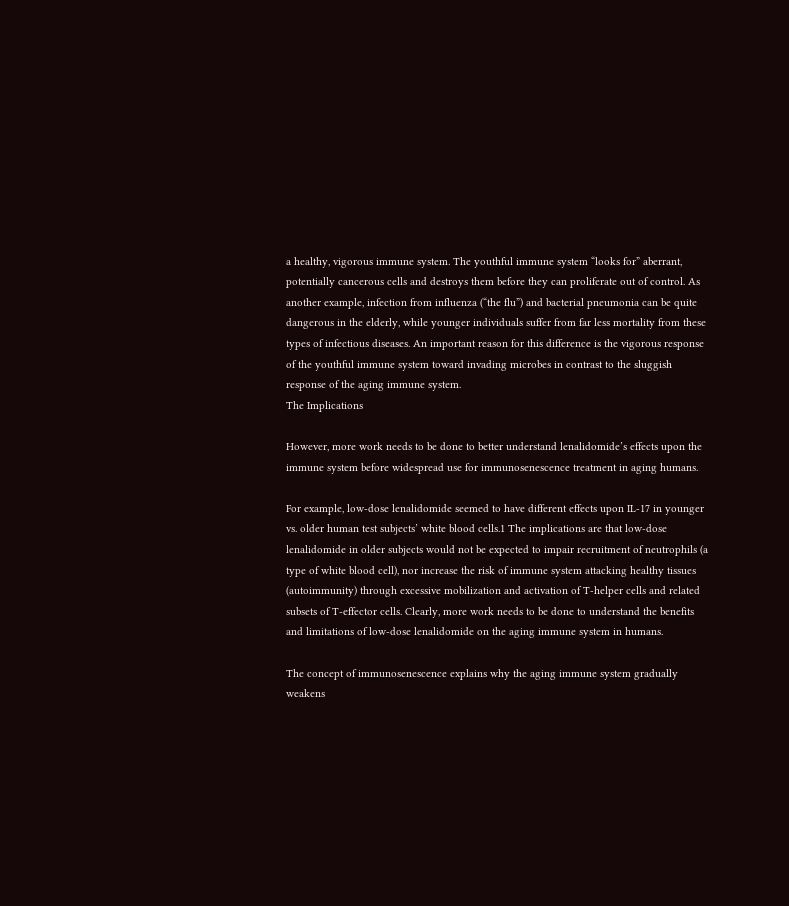a healthy, vigorous immune system. The youthful immune system “looks for” aberrant, potentially cancerous cells and destroys them before they can proliferate out of control. As another example, infection from influenza (“the flu”) and bacterial pneumonia can be quite dangerous in the elderly, while younger individuals suffer from far less mortality from these types of infectious diseases. An important reason for this difference is the vigorous response of the youthful immune system toward invading microbes in contrast to the sluggish response of the aging immune system.
The Implications

However, more work needs to be done to better understand lenalidomide’s effects upon the immune system before widespread use for immunosenescence treatment in aging humans.

For example, low-dose lenalidomide seemed to have different effects upon IL-17 in younger vs. older human test subjects’ white blood cells.1 The implications are that low-dose lenalidomide in older subjects would not be expected to impair recruitment of neutrophils (a type of white blood cell), nor increase the risk of immune system attacking healthy tissues (autoimmunity) through excessive mobilization and activation of T-helper cells and related subsets of T-effector cells. Clearly, more work needs to be done to understand the benefits and limitations of low-dose lenalidomide on the aging immune system in humans.

The concept of immunosenescence explains why the aging immune system gradually weakens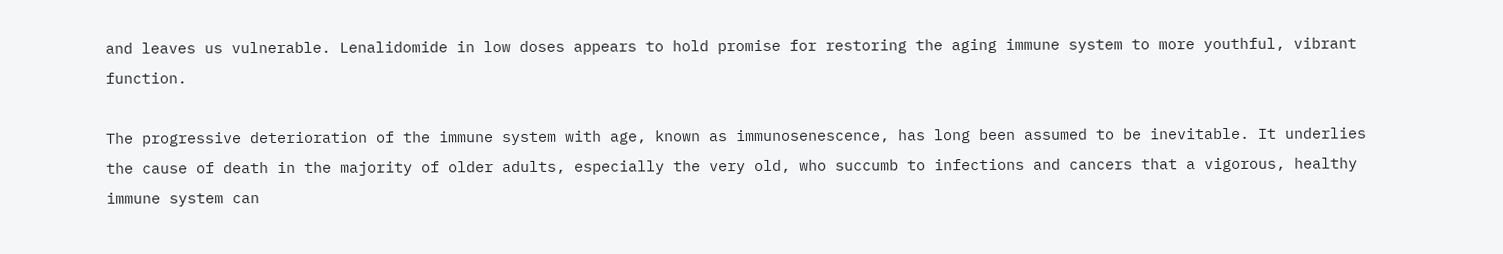and leaves us vulnerable. Lenalidomide in low doses appears to hold promise for restoring the aging immune system to more youthful, vibrant function.

The progressive deterioration of the immune system with age, known as immunosenescence, has long been assumed to be inevitable. It underlies the cause of death in the majority of older adults, especially the very old, who succumb to infections and cancers that a vigorous, healthy immune system can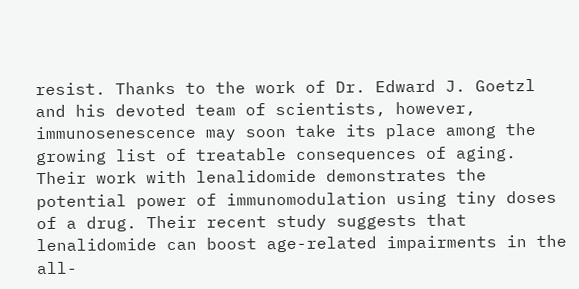resist. Thanks to the work of Dr. Edward J. Goetzl and his devoted team of scientists, however, immunosenescence may soon take its place among the growing list of treatable consequences of aging. Their work with lenalidomide demonstrates the potential power of immunomodulation using tiny doses of a drug. Their recent study suggests that lenalidomide can boost age-related impairments in the all-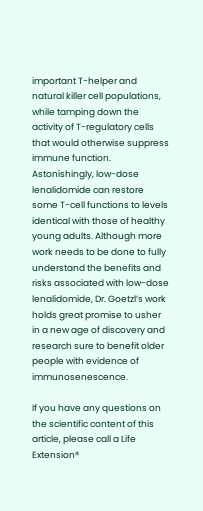important T-helper and natural killer cell populations, while tamping down the activity of T-regulatory cells that would otherwise suppress immune function. Astonishingly, low-dose lenalidomide can restore some T-cell functions to levels identical with those of healthy young adults. Although more work needs to be done to fully understand the benefits and risks associated with low-dose lenalidomide, Dr. Goetzl’s work holds great promise to usher in a new age of discovery and research sure to benefit older people with evidence of immunosenescence.

If you have any questions on the scientific content of this article, please call a Life Extension®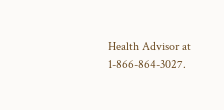Health Advisor at 1-866-864-3027.